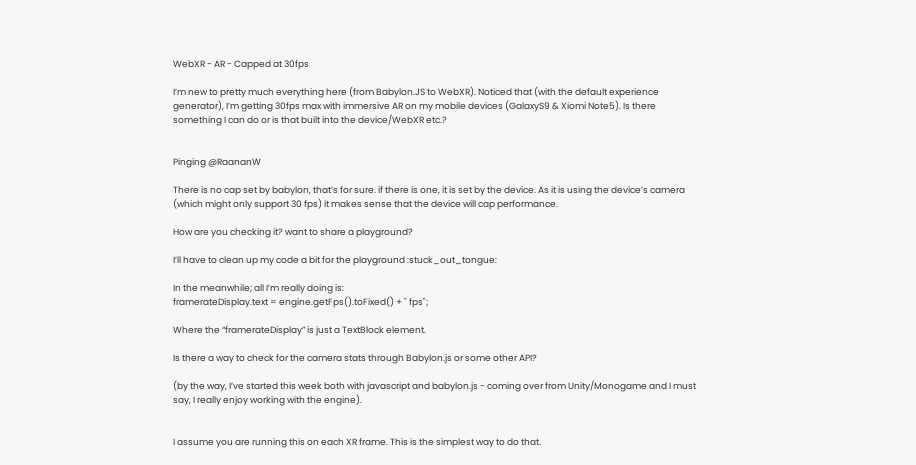WebXR - AR - Capped at 30fps

I’m new to pretty much everything here (from Babylon.JS to WebXR). Noticed that (with the default experience generator), I’m getting 30fps max with immersive AR on my mobile devices (GalaxyS9 & Xiomi Note5). Is there something I can do or is that built into the device/WebXR etc.?


Pinging @RaananW

There is no cap set by babylon, that’s for sure. if there is one, it is set by the device. As it is using the device’s camera (which might only support 30 fps) it makes sense that the device will cap performance.

How are you checking it? want to share a playground?

I’ll have to clean up my code a bit for the playground :stuck_out_tongue:

In the meanwhile; all I’m really doing is:
framerateDisplay.text = engine.getFps().toFixed() + " fps";

Where the “framerateDisplay” is just a TextBlock element.

Is there a way to check for the camera stats through Babylon.js or some other API?

(by the way, I’ve started this week both with javascript and babylon.js - coming over from Unity/Monogame and I must say, I really enjoy working with the engine).


I assume you are running this on each XR frame. This is the simplest way to do that.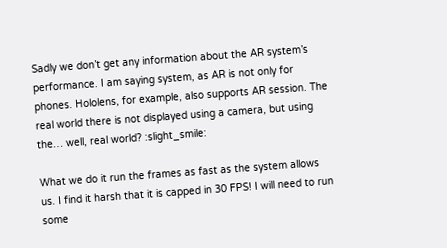Sadly we don’t get any information about the AR system’s performance. I am saying system, as AR is not only for phones. Hololens, for example, also supports AR session. The real world there is not displayed using a camera, but using the… well, real world? :slight_smile:

What we do it run the frames as fast as the system allows us. I find it harsh that it is capped in 30 FPS! I will need to run some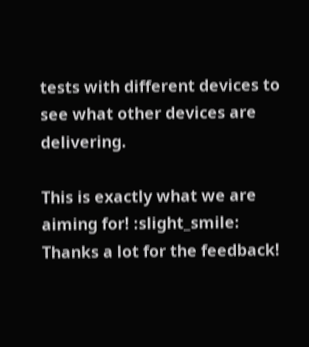tests with different devices to see what other devices are delivering.

This is exactly what we are aiming for! :slight_smile: Thanks a lot for the feedback!